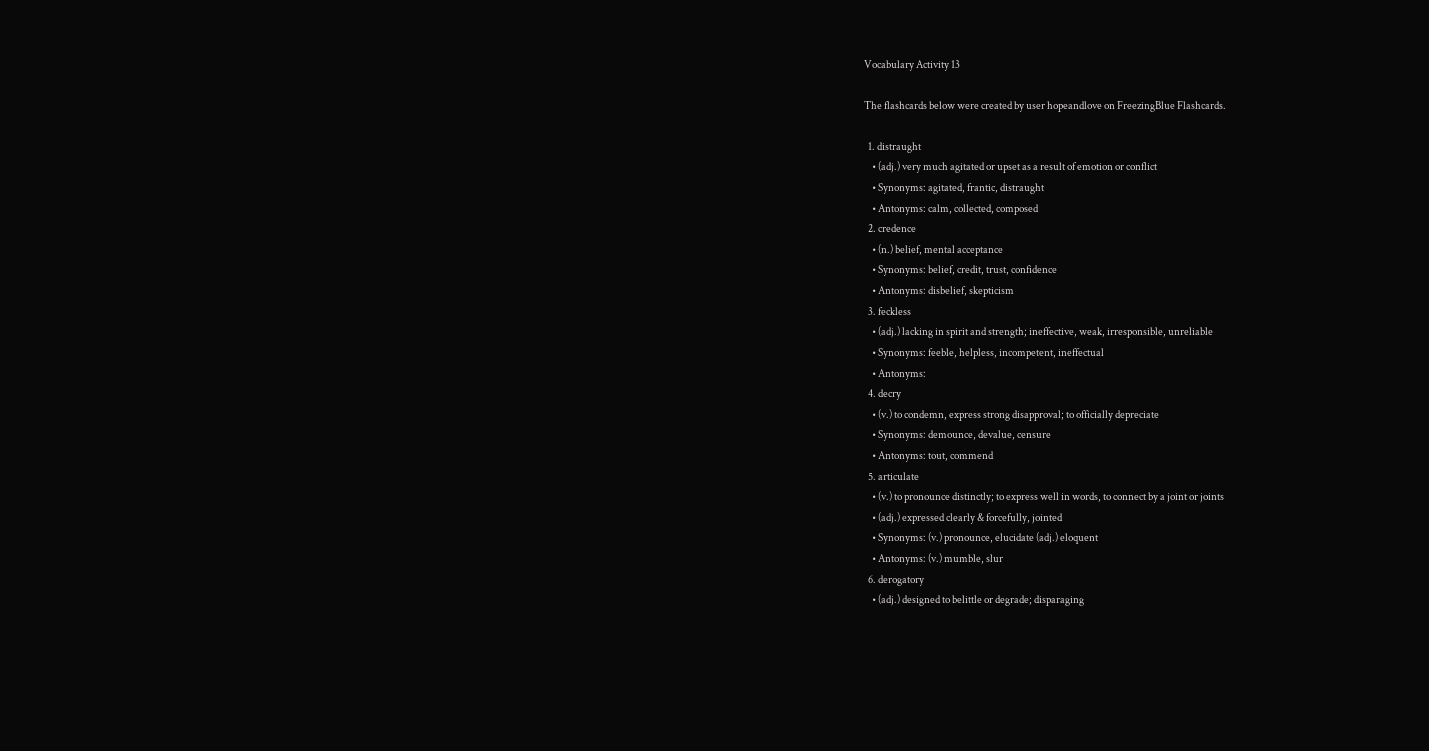Vocabulary Activity 13

The flashcards below were created by user hopeandlove on FreezingBlue Flashcards.

  1. distraught
    • (adj.) very much agitated or upset as a result of emotion or conflict
    • Synonyms: agitated, frantic, distraught
    • Antonyms: calm, collected, composed
  2. credence
    • (n.) belief, mental acceptance
    • Synonyms: belief, credit, trust, confidence
    • Antonyms: disbelief, skepticism
  3. feckless
    • (adj.) lacking in spirit and strength; ineffective, weak, irresponsible, unreliable
    • Synonyms: feeble, helpless, incompetent, ineffectual
    • Antonyms:
  4. decry
    • (v.) to condemn, express strong disapproval; to officially depreciate
    • Synonyms: demounce, devalue, censure
    • Antonyms: tout, commend
  5. articulate
    • (v.) to pronounce distinctly; to express well in words, to connect by a joint or joints
    • (adj.) expressed clearly & forcefully, jointed
    • Synonyms: (v.) pronounce, elucidate (adj.) eloquent
    • Antonyms: (v.) mumble, slur
  6. derogatory
    • (adj.) designed to belittle or degrade; disparaging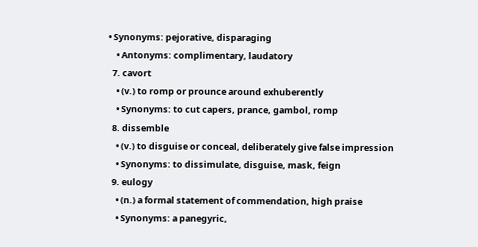• Synonyms: pejorative, disparaging
    • Antonyms: complimentary, laudatory
  7. cavort
    • (v.) to romp or prounce around exhuberently
    • Synonyms: to cut capers, prance, gambol, romp
  8. dissemble
    • (v.) to disguise or conceal, deliberately give false impression
    • Synonyms: to dissimulate, disguise, mask, feign
  9. eulogy
    • (n.) a formal statement of commendation, high praise
    • Synonyms: a panegyric,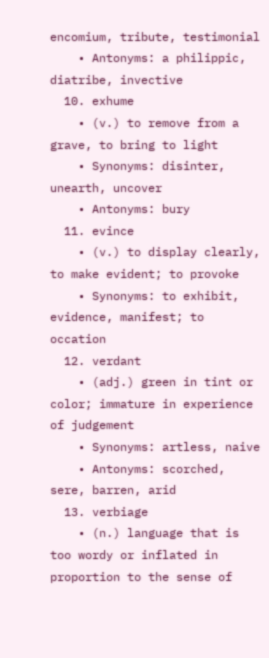encomium, tribute, testimonial
    • Antonyms: a philippic, diatribe, invective
  10. exhume
    • (v.) to remove from a grave, to bring to light
    • Synonyms: disinter, unearth, uncover
    • Antonyms: bury
  11. evince
    • (v.) to display clearly, to make evident; to provoke
    • Synonyms: to exhibit, evidence, manifest; to occation
  12. verdant
    • (adj.) green in tint or color; immature in experience of judgement
    • Synonyms: artless, naive
    • Antonyms: scorched, sere, barren, arid
  13. verbiage
    • (n.) language that is too wordy or inflated in proportion to the sense of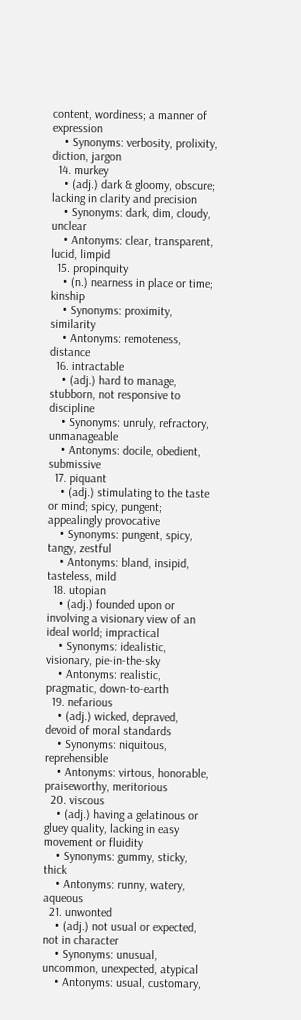content, wordiness; a manner of expression
    • Synonyms: verbosity, prolixity, diction, jargon
  14. murkey
    • (adj.) dark & gloomy, obscure; lacking in clarity and precision
    • Synonyms: dark, dim, cloudy, unclear
    • Antonyms: clear, transparent, lucid, limpid
  15. propinquity
    • (n.) nearness in place or time; kinship
    • Synonyms: proximity, similarity
    • Antonyms: remoteness, distance
  16. intractable
    • (adj.) hard to manage, stubborn, not responsive to discipline
    • Synonyms: unruly, refractory, unmanageable
    • Antonyms: docile, obedient, submissive
  17. piquant
    • (adj.) stimulating to the taste or mind; spicy, pungent; appealingly provocative
    • Synonyms: pungent, spicy, tangy, zestful
    • Antonyms: bland, insipid, tasteless, mild
  18. utopian
    • (adj.) founded upon or involving a visionary view of an ideal world; impractical
    • Synonyms: idealistic, visionary, pie-in-the-sky
    • Antonyms: realistic, pragmatic, down-to-earth
  19. nefarious
    • (adj.) wicked, depraved, devoid of moral standards
    • Synonyms: niquitous, reprehensible
    • Antonyms: virtous, honorable, praiseworthy, meritorious
  20. viscous
    • (adj.) having a gelatinous or gluey quality, lacking in easy movement or fluidity
    • Synonyms: gummy, sticky, thick
    • Antonyms: runny, watery, aqueous
  21. unwonted
    • (adj.) not usual or expected, not in character
    • Synonyms: unusual, uncommon, unexpected, atypical
    • Antonyms: usual, customary,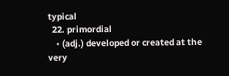typical
  22. primordial
    • (adj.) developed or created at the very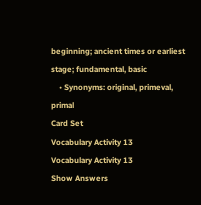beginning; ancient times or earliest stage; fundamental, basic
    • Synonyms: original, primeval, primal
Card Set
Vocabulary Activity 13
Vocabulary Activity 13
Show Answers